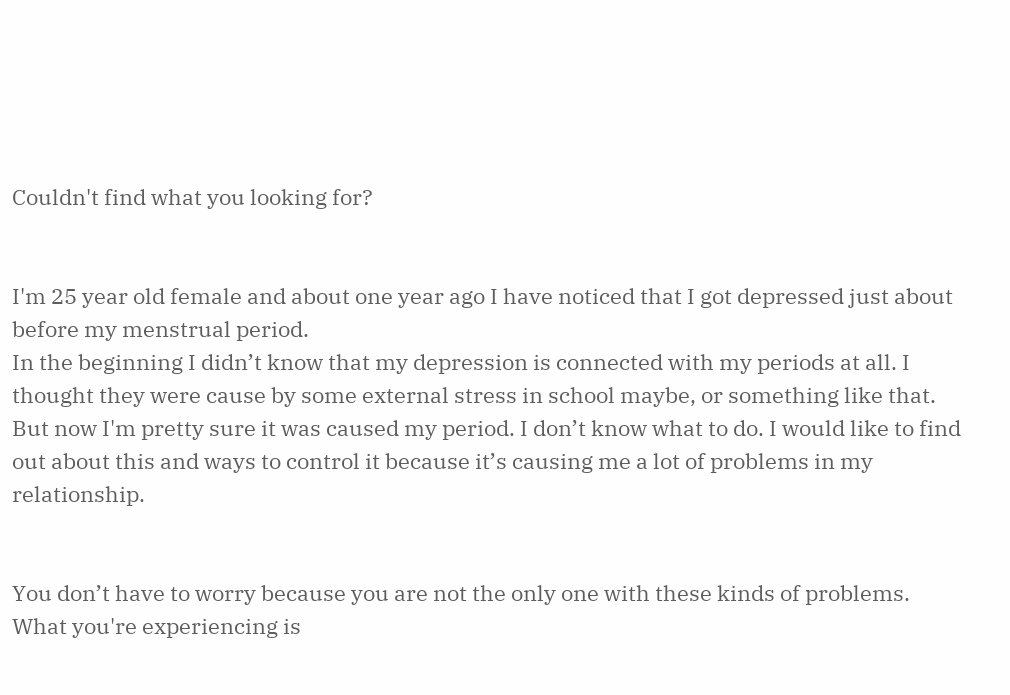Couldn't find what you looking for?


I'm 25 year old female and about one year ago I have noticed that I got depressed just about before my menstrual period.
In the beginning I didn’t know that my depression is connected with my periods at all. I thought they were cause by some external stress in school maybe, or something like that. But now I'm pretty sure it was caused my period. I don’t know what to do. I would like to find out about this and ways to control it because it’s causing me a lot of problems in my relationship.


You don’t have to worry because you are not the only one with these kinds of problems. What you're experiencing is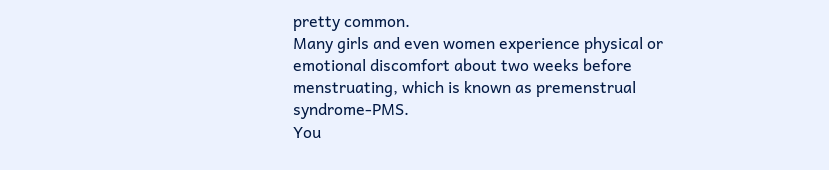pretty common.
Many girls and even women experience physical or emotional discomfort about two weeks before menstruating, which is known as premenstrual syndrome-PMS.
You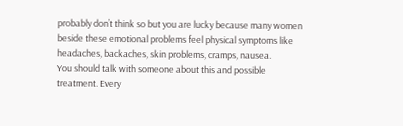probably don’t think so but you are lucky because many women beside these emotional problems feel physical symptoms like headaches, backaches, skin problems, cramps, nausea.
You should talk with someone about this and possible treatment. Every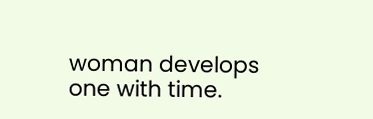woman develops one with time.